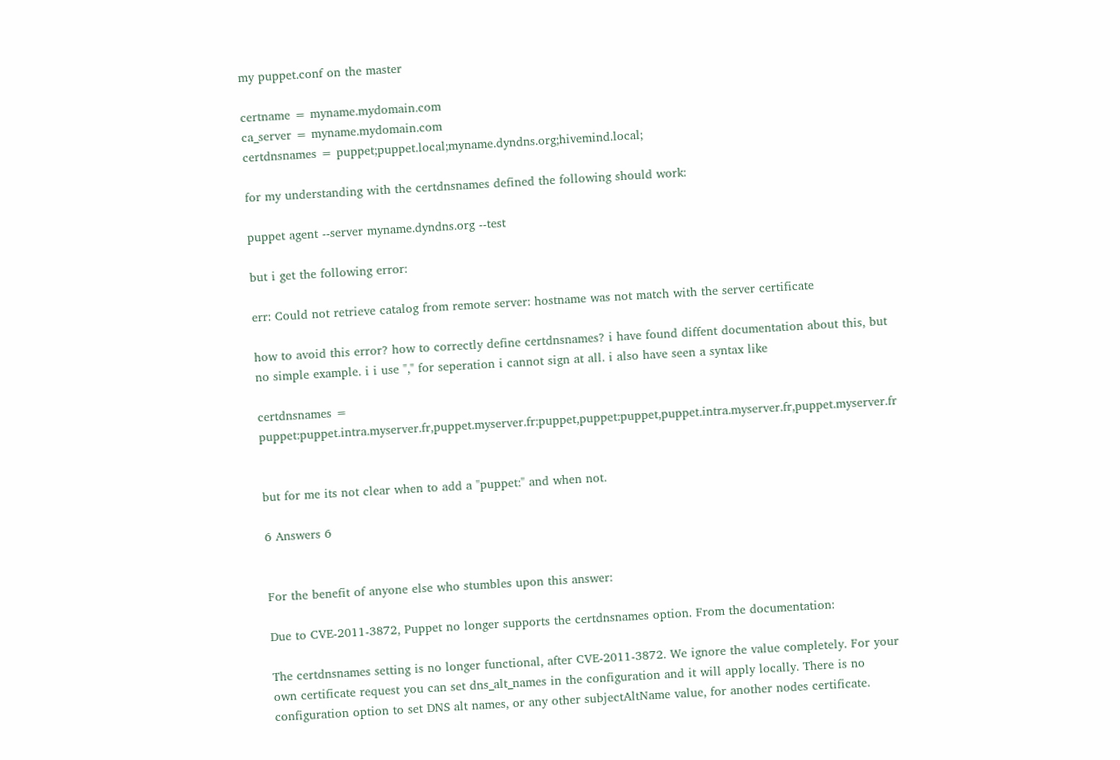my puppet.conf on the master

certname = myname.mydomain.com
ca_server = myname.mydomain.com
certdnsnames = puppet;puppet.local;myname.dyndns.org;hivemind.local;

for my understanding with the certdnsnames defined the following should work:

puppet agent --server myname.dyndns.org --test

but i get the following error:

err: Could not retrieve catalog from remote server: hostname was not match with the server certificate

how to avoid this error? how to correctly define certdnsnames? i have found diffent documentation about this, but no simple example. i i use "," for seperation i cannot sign at all. i also have seen a syntax like

certdnsnames = puppet:puppet.intra.myserver.fr,puppet.myserver.fr:puppet,puppet:puppet,puppet.intra.myserver.fr,puppet.myserver.fr


but for me its not clear when to add a "puppet:" and when not.

6 Answers 6


For the benefit of anyone else who stumbles upon this answer:

Due to CVE-2011-3872, Puppet no longer supports the certdnsnames option. From the documentation:

The certdnsnames setting is no longer functional, after CVE-2011-3872. We ignore the value completely. For your own certificate request you can set dns_alt_names in the configuration and it will apply locally. There is no configuration option to set DNS alt names, or any other subjectAltName value, for another nodes certificate.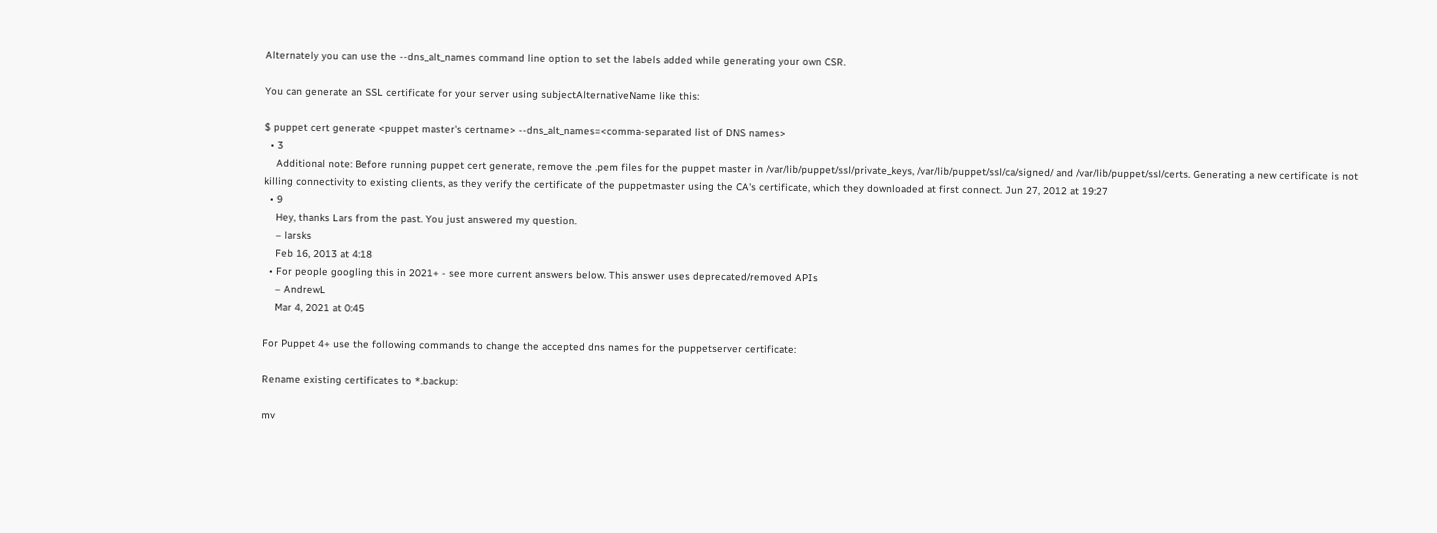Alternately you can use the --dns_alt_names command line option to set the labels added while generating your own CSR.

You can generate an SSL certificate for your server using subjectAlternativeName like this:

$ puppet cert generate <puppet master's certname> --dns_alt_names=<comma-separated list of DNS names>
  • 3
    Additional note: Before running puppet cert generate, remove the .pem files for the puppet master in /var/lib/puppet/ssl/private_keys, /var/lib/puppet/ssl/ca/signed/ and /var/lib/puppet/ssl/certs. Generating a new certificate is not killing connectivity to existing clients, as they verify the certificate of the puppetmaster using the CA's certificate, which they downloaded at first connect. Jun 27, 2012 at 19:27
  • 9
    Hey, thanks Lars from the past. You just answered my question.
    – larsks
    Feb 16, 2013 at 4:18
  • For people googling this in 2021+ - see more current answers below. This answer uses deprecated/removed APIs
    – AndrewL
    Mar 4, 2021 at 0:45

For Puppet 4+ use the following commands to change the accepted dns names for the puppetserver certificate:

Rename existing certificates to *.backup:

mv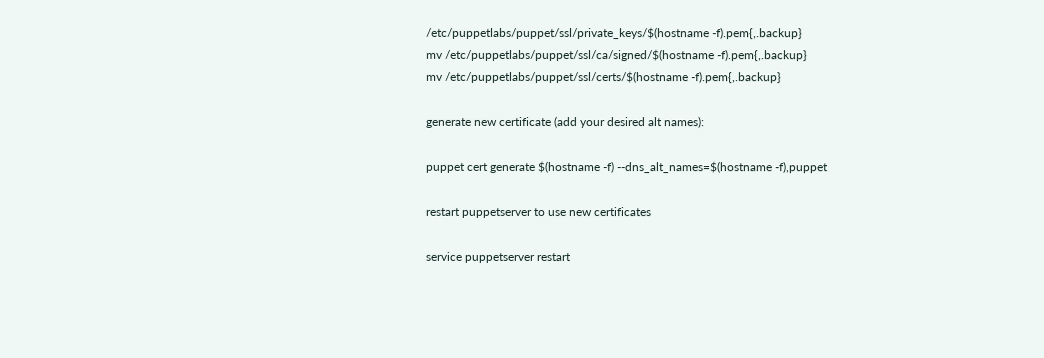/etc/puppetlabs/puppet/ssl/private_keys/$(hostname -f).pem{,.backup}
mv /etc/puppetlabs/puppet/ssl/ca/signed/$(hostname -f).pem{,.backup}
mv /etc/puppetlabs/puppet/ssl/certs/$(hostname -f).pem{,.backup}

generate new certificate (add your desired alt names):

puppet cert generate $(hostname -f) --dns_alt_names=$(hostname -f),puppet

restart puppetserver to use new certificates

service puppetserver restart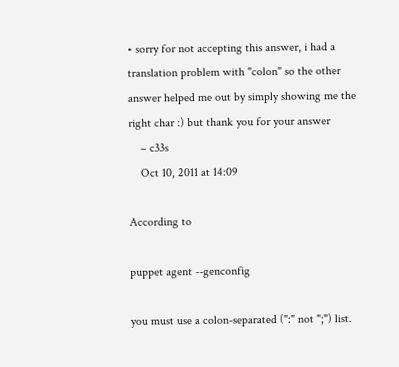• sorry for not accepting this answer, i had a translation problem with "colon" so the other answer helped me out by simply showing me the right char :) but thank you for your answer
    – c33s
    Oct 10, 2011 at 14:09

According to

puppet agent --genconfig

you must use a colon-separated (":" not ";") list.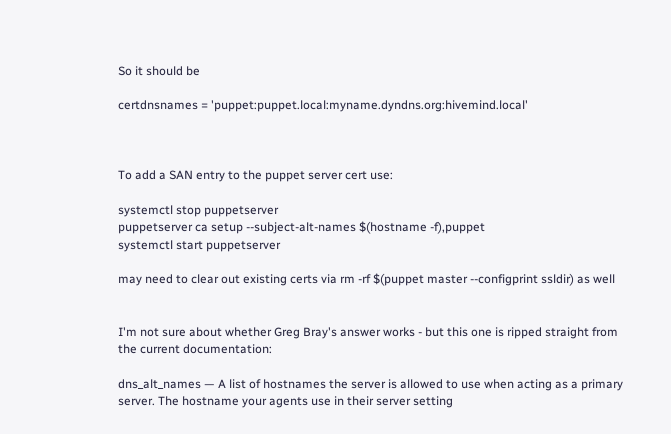So it should be

certdnsnames = 'puppet:puppet.local:myname.dyndns.org:hivemind.local'



To add a SAN entry to the puppet server cert use:

systemctl stop puppetserver
puppetserver ca setup --subject-alt-names $(hostname -f),puppet
systemctl start puppetserver

may need to clear out existing certs via rm -rf $(puppet master --configprint ssldir) as well


I'm not sure about whether Greg Bray's answer works - but this one is ripped straight from the current documentation:

dns_alt_names — A list of hostnames the server is allowed to use when acting as a primary server. The hostname your agents use in their server setting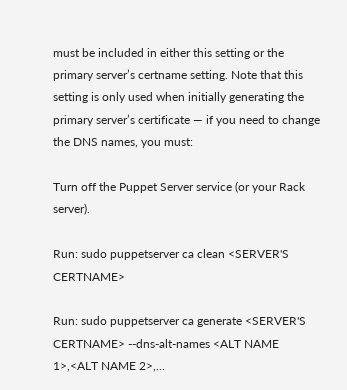must be included in either this setting or the primary server’s certname setting. Note that this setting is only used when initially generating the primary server’s certificate — if you need to change the DNS names, you must:

Turn off the Puppet Server service (or your Rack server).

Run: sudo puppetserver ca clean <SERVER'S CERTNAME>

Run: sudo puppetserver ca generate <SERVER'S CERTNAME> --dns-alt-names <ALT NAME 1>,<ALT NAME 2>,...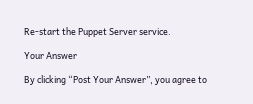Re-start the Puppet Server service.

Your Answer

By clicking “Post Your Answer”, you agree to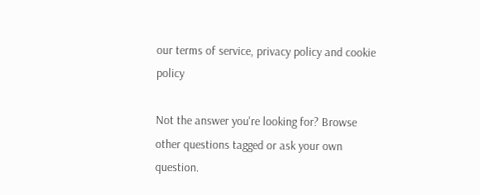our terms of service, privacy policy and cookie policy

Not the answer you're looking for? Browse other questions tagged or ask your own question.